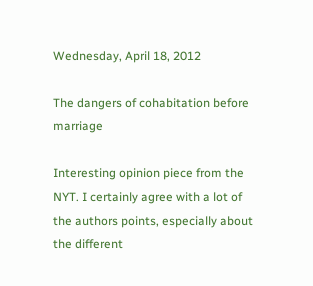Wednesday, April 18, 2012

The dangers of cohabitation before marriage

Interesting opinion piece from the NYT. I certainly agree with a lot of the authors points, especially about the different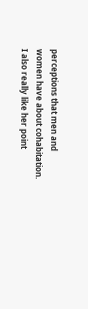perceptions that men and women have about cohabitation. I also really like her point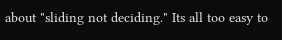about "sliding not deciding." Its all too easy to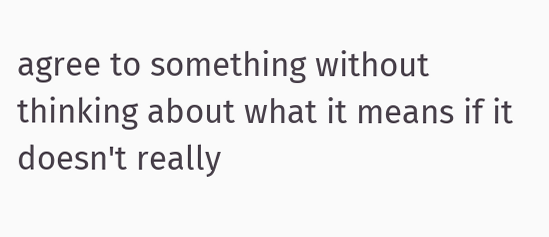agree to something without thinking about what it means if it doesn't really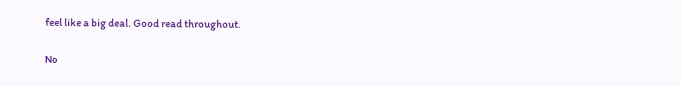feel like a big deal. Good read throughout.

No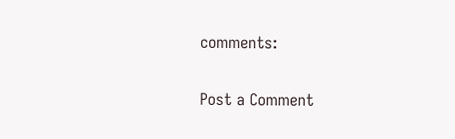comments:

Post a Comment